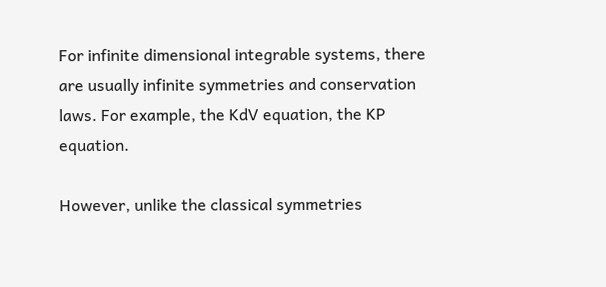For infinite dimensional integrable systems, there are usually infinite symmetries and conservation laws. For example, the KdV equation, the KP equation.

However, unlike the classical symmetries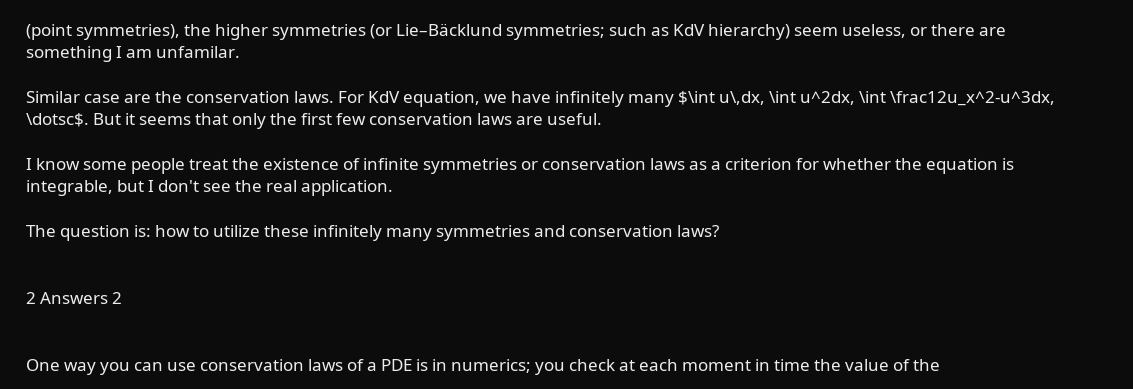(point symmetries), the higher symmetries (or Lie–Bäcklund symmetries; such as KdV hierarchy) seem useless, or there are something I am unfamilar.

Similar case are the conservation laws. For KdV equation, we have infinitely many $\int u\,dx, \int u^2dx, \int \frac12u_x^2-u^3dx, \dotsc$. But it seems that only the first few conservation laws are useful.

I know some people treat the existence of infinite symmetries or conservation laws as a criterion for whether the equation is integrable, but I don't see the real application.

The question is: how to utilize these infinitely many symmetries and conservation laws?


2 Answers 2


One way you can use conservation laws of a PDE is in numerics; you check at each moment in time the value of the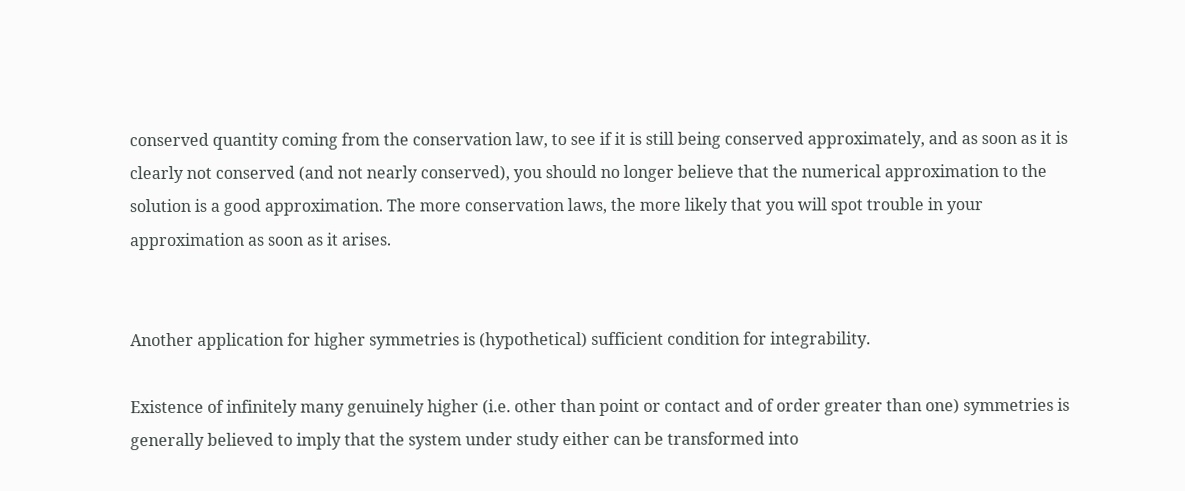conserved quantity coming from the conservation law, to see if it is still being conserved approximately, and as soon as it is clearly not conserved (and not nearly conserved), you should no longer believe that the numerical approximation to the solution is a good approximation. The more conservation laws, the more likely that you will spot trouble in your approximation as soon as it arises.


Another application for higher symmetries is (hypothetical) sufficient condition for integrability.

Existence of infinitely many genuinely higher (i.e. other than point or contact and of order greater than one) symmetries is generally believed to imply that the system under study either can be transformed into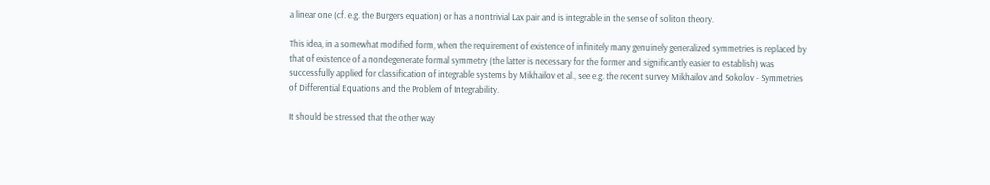a linear one (cf. e.g. the Burgers equation) or has a nontrivial Lax pair and is integrable in the sense of soliton theory.

This idea, in a somewhat modified form, when the requirement of existence of infinitely many genuinely generalized symmetries is replaced by that of existence of a nondegenerate formal symmetry (the latter is necessary for the former and significantly easier to establish) was successfully applied for classification of integrable systems by Mikhailov et al., see e.g. the recent survey Mikhailov and Sokolov - Symmetries of Differential Equations and the Problem of Integrability.

It should be stressed that the other way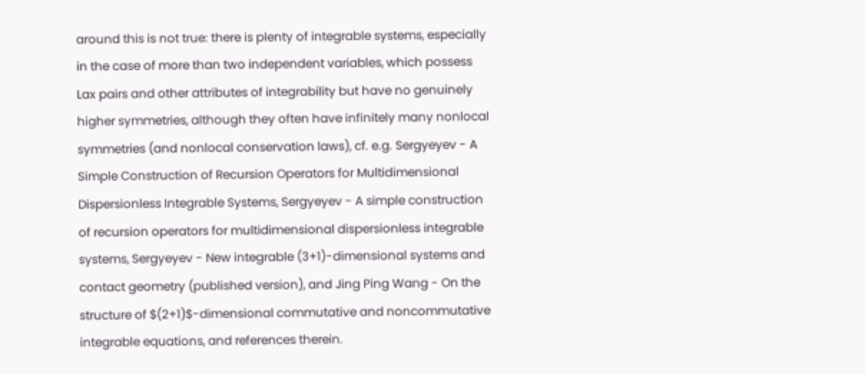around this is not true: there is plenty of integrable systems, especially in the case of more than two independent variables, which possess Lax pairs and other attributes of integrability but have no genuinely higher symmetries, although they often have infinitely many nonlocal symmetries (and nonlocal conservation laws), cf. e.g. Sergyeyev - A Simple Construction of Recursion Operators for Multidimensional Dispersionless Integrable Systems, Sergyeyev - A simple construction of recursion operators for multidimensional dispersionless integrable systems, Sergyeyev - New integrable (3+1)-dimensional systems and contact geometry (published version), and Jing Ping Wang - On the structure of $(2+1)$-dimensional commutative and noncommutative integrable equations, and references therein.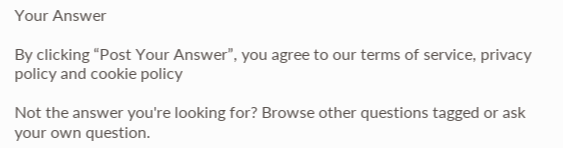Your Answer

By clicking “Post Your Answer”, you agree to our terms of service, privacy policy and cookie policy

Not the answer you're looking for? Browse other questions tagged or ask your own question.